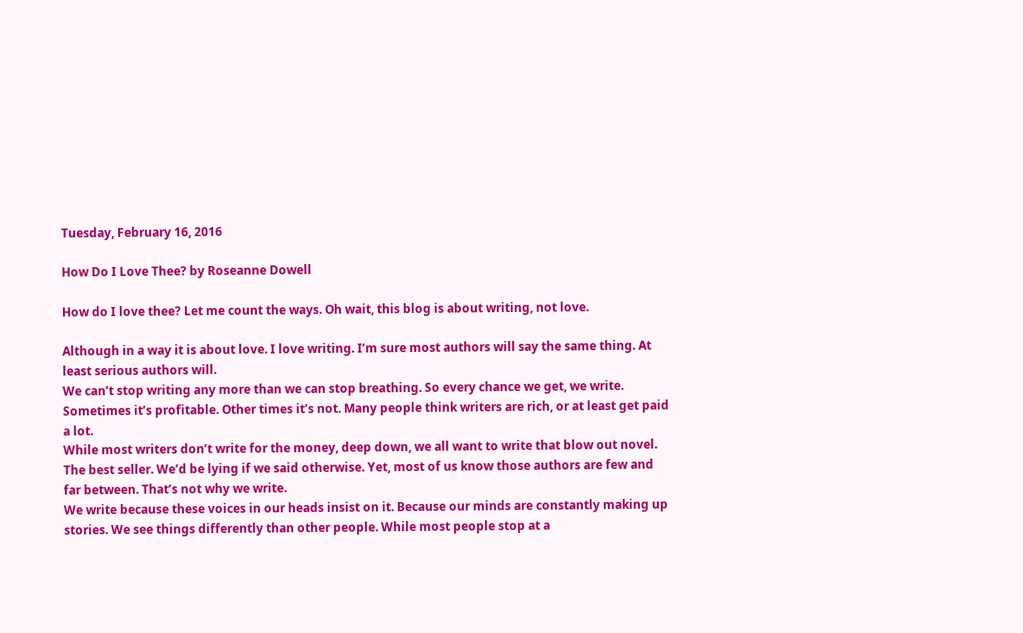Tuesday, February 16, 2016

How Do I Love Thee? by Roseanne Dowell

How do I love thee? Let me count the ways. Oh wait, this blog is about writing, not love.

Although in a way it is about love. I love writing. I’m sure most authors will say the same thing. At least serious authors will.
We can’t stop writing any more than we can stop breathing. So every chance we get, we write. Sometimes it’s profitable. Other times it’s not. Many people think writers are rich, or at least get paid a lot.
While most writers don’t write for the money, deep down, we all want to write that blow out novel. The best seller. We’d be lying if we said otherwise. Yet, most of us know those authors are few and far between. That’s not why we write.
We write because these voices in our heads insist on it. Because our minds are constantly making up stories. We see things differently than other people. While most people stop at a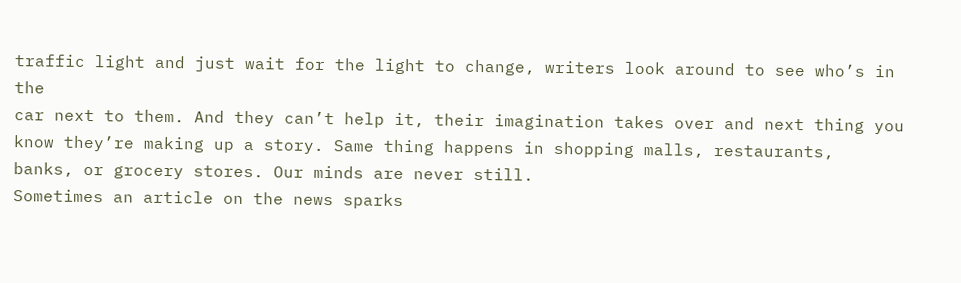traffic light and just wait for the light to change, writers look around to see who’s in the
car next to them. And they can’t help it, their imagination takes over and next thing you know they’re making up a story. Same thing happens in shopping malls, restaurants,
banks, or grocery stores. Our minds are never still.
Sometimes an article on the news sparks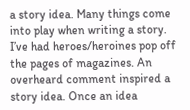a story idea. Many things come into play when writing a story. I’ve had heroes/heroines pop off the pages of magazines. An overheard comment inspired a story idea. Once an idea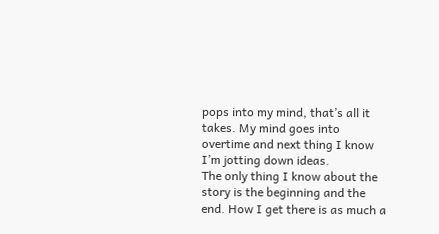pops into my mind, that’s all it takes. My mind goes into overtime and next thing I know I’m jotting down ideas.
The only thing I know about the story is the beginning and the end. How I get there is as much a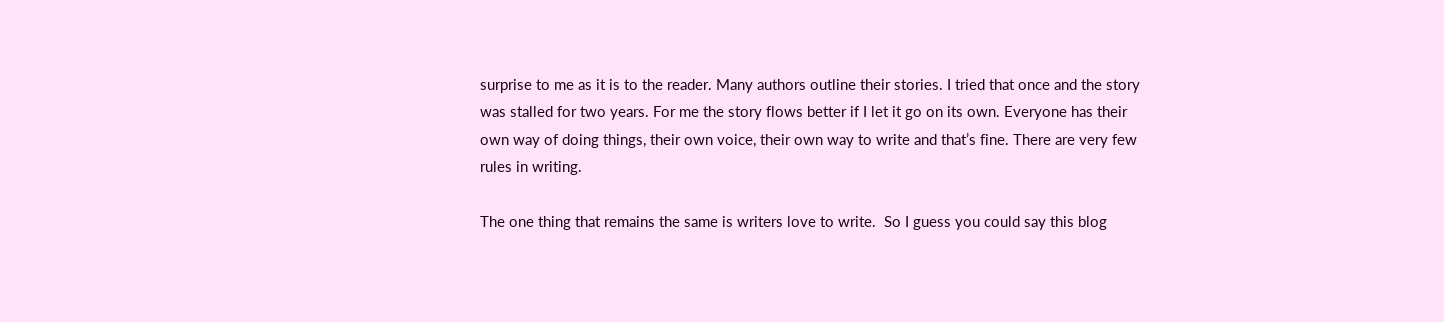surprise to me as it is to the reader. Many authors outline their stories. I tried that once and the story was stalled for two years. For me the story flows better if I let it go on its own. Everyone has their own way of doing things, their own voice, their own way to write and that’s fine. There are very few rules in writing.

The one thing that remains the same is writers love to write.  So I guess you could say this blog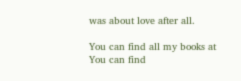was about love after all.

You can find all my books at You can find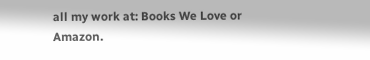all my work at: Books We Love or Amazon.